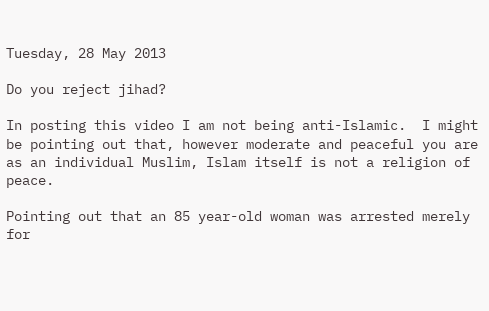Tuesday, 28 May 2013

Do you reject jihad?

In posting this video I am not being anti-Islamic.  I might be pointing out that, however moderate and peaceful you are as an individual Muslim, Islam itself is not a religion of peace.

Pointing out that an 85 year-old woman was arrested merely for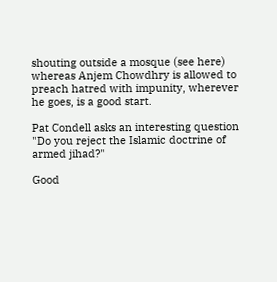shouting outside a mosque (see here) whereas Anjem Chowdhry is allowed to preach hatred with impunity, wherever he goes, is a good start.

Pat Condell asks an interesting question "Do you reject the Islamic doctrine of armed jihad?"

Good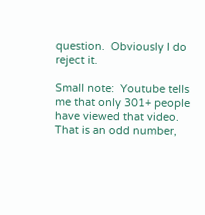question.  Obviously I do reject it.

Small note:  Youtube tells me that only 301+ people have viewed that video.  That is an odd number,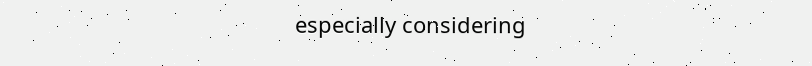especially considering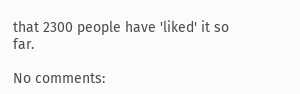that 2300 people have 'liked' it so far.

No comments: